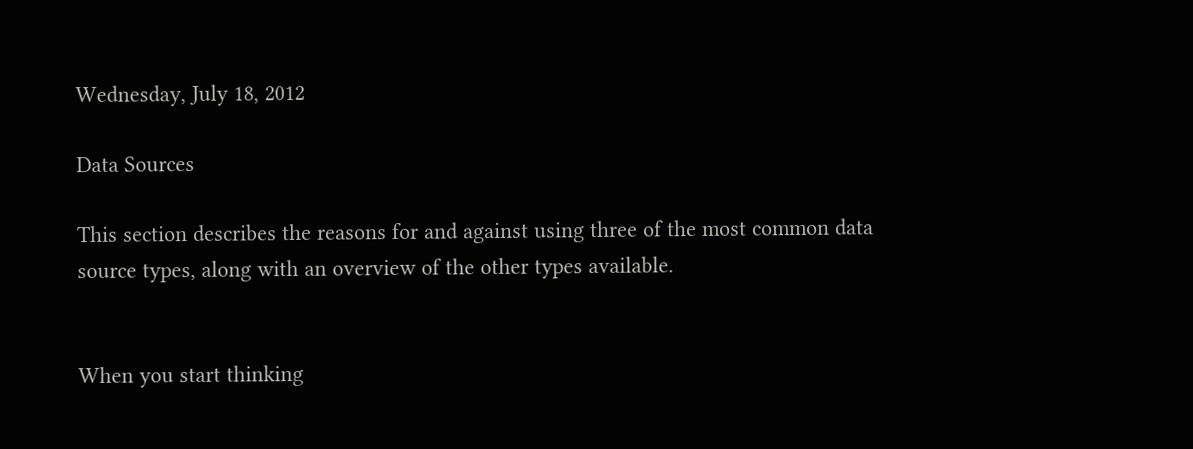Wednesday, July 18, 2012

Data Sources

This section describes the reasons for and against using three of the most common data source types, along with an overview of the other types available.


When you start thinking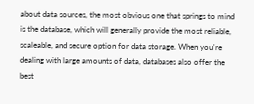about data sources, the most obvious one that springs to mind is the database, which will generally provide the most reliable, scaleable, and secure option for data storage. When you're dealing with large amounts of data, databases also offer the best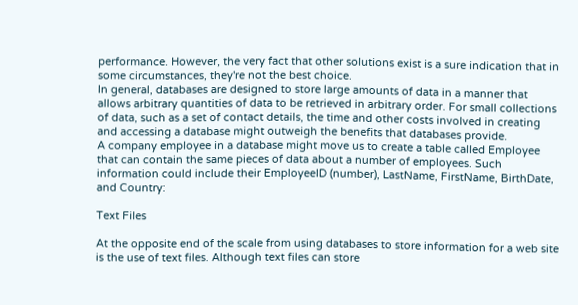performance. However, the very fact that other solutions exist is a sure indication that in some circumstances, they're not the best choice.
In general, databases are designed to store large amounts of data in a manner that allows arbitrary quantities of data to be retrieved in arbitrary order. For small collections of data, such as a set of contact details, the time and other costs involved in creating and accessing a database might outweigh the benefits that databases provide.
A company employee in a database might move us to create a table called Employee that can contain the same pieces of data about a number of employees. Such information could include their EmployeeID (number), LastName, FirstName, BirthDate, and Country:

Text Files

At the opposite end of the scale from using databases to store information for a web site is the use of text files. Although text files can store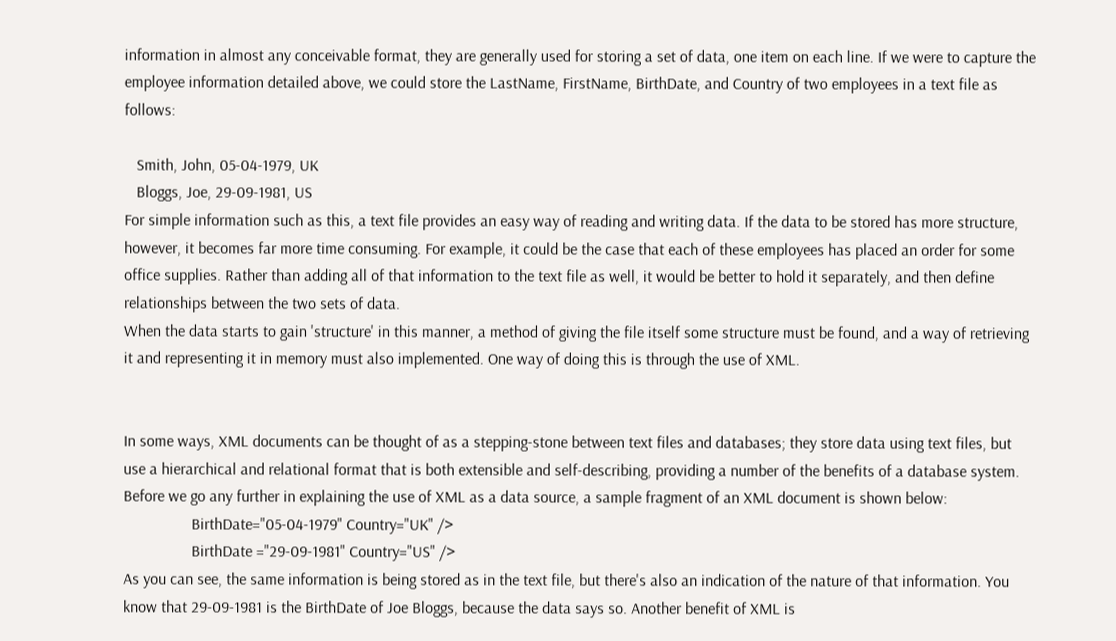information in almost any conceivable format, they are generally used for storing a set of data, one item on each line. If we were to capture the employee information detailed above, we could store the LastName, FirstName, BirthDate, and Country of two employees in a text file as follows:

   Smith, John, 05-04-1979, UK
   Bloggs, Joe, 29-09-1981, US
For simple information such as this, a text file provides an easy way of reading and writing data. If the data to be stored has more structure, however, it becomes far more time consuming. For example, it could be the case that each of these employees has placed an order for some office supplies. Rather than adding all of that information to the text file as well, it would be better to hold it separately, and then define relationships between the two sets of data.
When the data starts to gain 'structure' in this manner, a method of giving the file itself some structure must be found, and a way of retrieving it and representing it in memory must also implemented. One way of doing this is through the use of XML.


In some ways, XML documents can be thought of as a stepping-stone between text files and databases; they store data using text files, but use a hierarchical and relational format that is both extensible and self-describing, providing a number of the benefits of a database system. Before we go any further in explaining the use of XML as a data source, a sample fragment of an XML document is shown below:
                 BirthDate="05-04-1979" Country="UK" />
                 BirthDate ="29-09-1981" Country="US" />
As you can see, the same information is being stored as in the text file, but there's also an indication of the nature of that information. You know that 29-09-1981 is the BirthDate of Joe Bloggs, because the data says so. Another benefit of XML is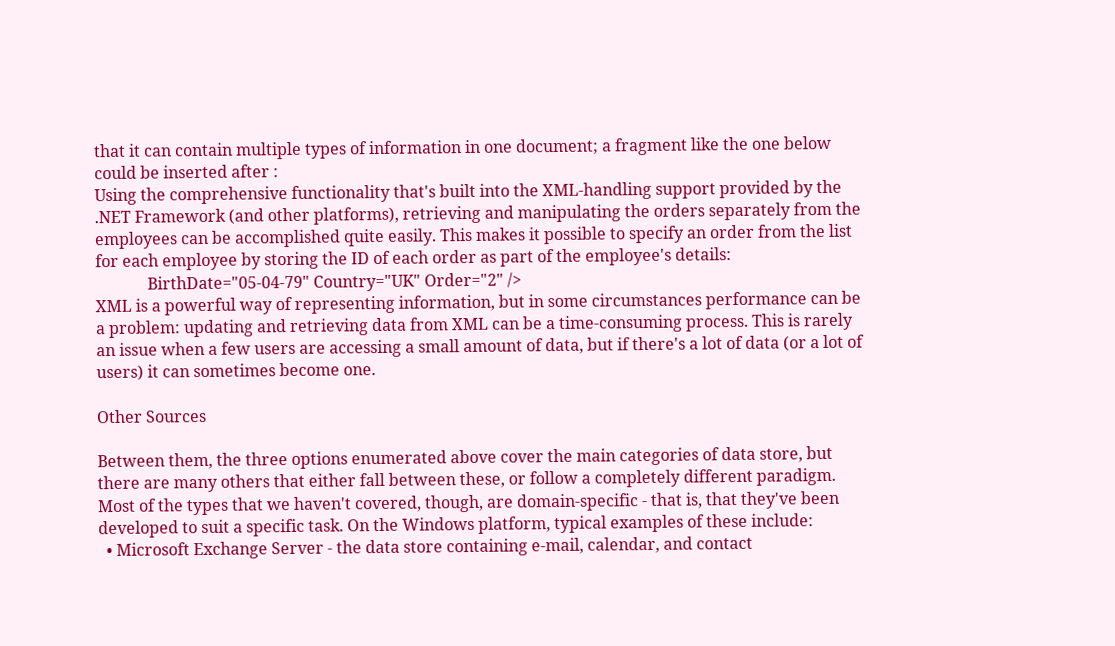that it can contain multiple types of information in one document; a fragment like the one below could be inserted after :
Using the comprehensive functionality that's built into the XML-handling support provided by the .NET Framework (and other platforms), retrieving and manipulating the orders separately from the employees can be accomplished quite easily. This makes it possible to specify an order from the list for each employee by storing the ID of each order as part of the employee's details:
             BirthDate="05-04-79" Country="UK" Order="2" />
XML is a powerful way of representing information, but in some circumstances performance can be a problem: updating and retrieving data from XML can be a time-consuming process. This is rarely an issue when a few users are accessing a small amount of data, but if there's a lot of data (or a lot of users) it can sometimes become one.

Other Sources

Between them, the three options enumerated above cover the main categories of data store, but there are many others that either fall between these, or follow a completely different paradigm. Most of the types that we haven't covered, though, are domain-specific - that is, that they've been developed to suit a specific task. On the Windows platform, typical examples of these include:
  • Microsoft Exchange Server - the data store containing e-mail, calendar, and contact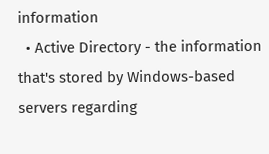information
  • Active Directory - the information that's stored by Windows-based servers regarding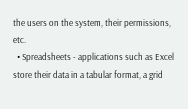the users on the system, their permissions, etc.
  • Spreadsheets - applications such as Excel store their data in a tabular format, a grid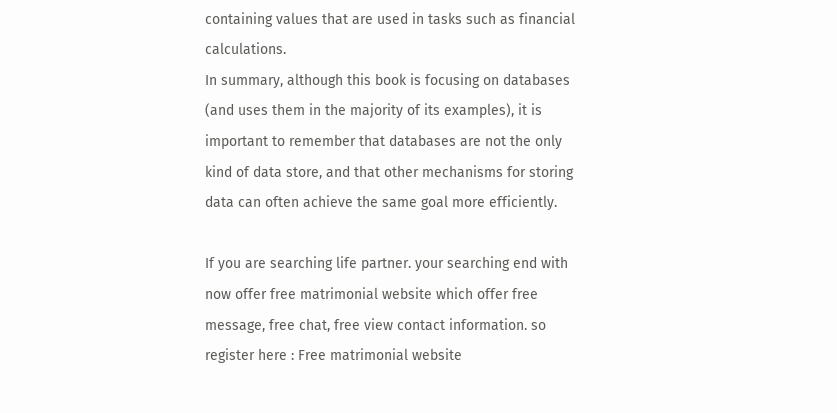containing values that are used in tasks such as financial calculations.
In summary, although this book is focusing on databases (and uses them in the majority of its examples), it is important to remember that databases are not the only kind of data store, and that other mechanisms for storing data can often achieve the same goal more efficiently.

If you are searching life partner. your searching end with now offer free matrimonial website which offer free message, free chat, free view contact information. so register here : Free matrimonial website